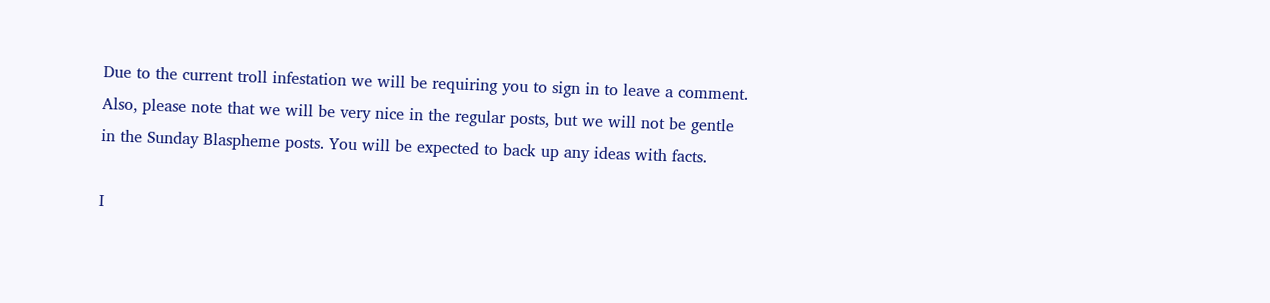Due to the current troll infestation we will be requiring you to sign in to leave a comment. Also, please note that we will be very nice in the regular posts, but we will not be gentle in the Sunday Blaspheme posts. You will be expected to back up any ideas with facts.

I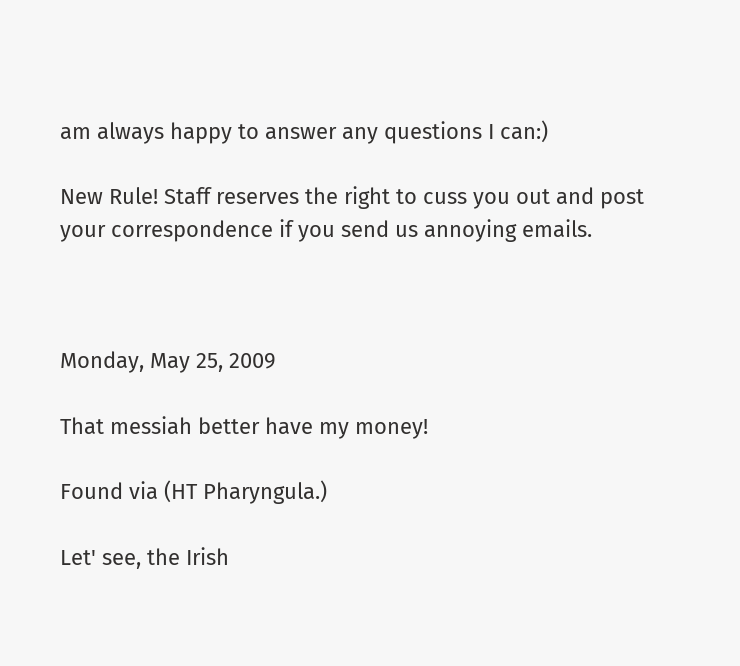am always happy to answer any questions I can:)

New Rule! Staff reserves the right to cuss you out and post your correspondence if you send us annoying emails.



Monday, May 25, 2009

That messiah better have my money!

Found via (HT Pharyngula.)

Let' see, the Irish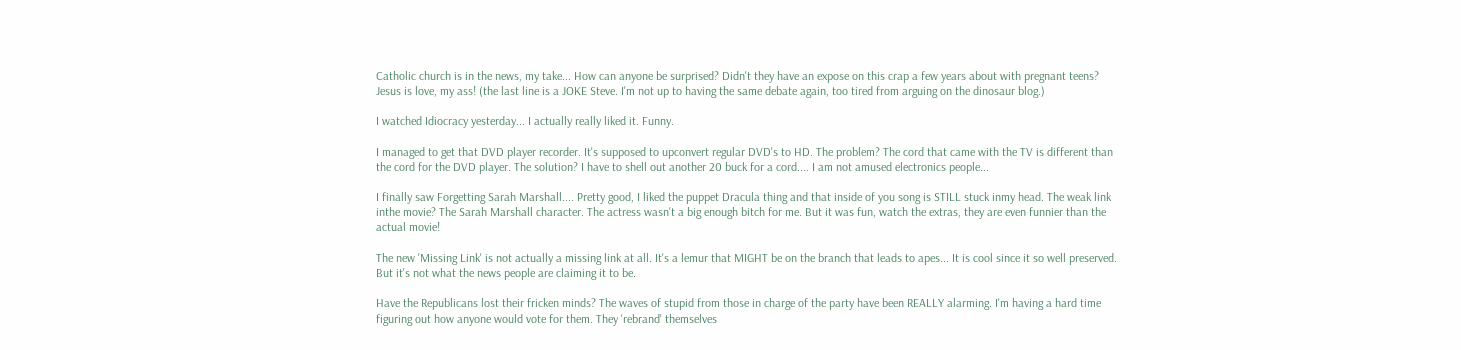Catholic church is in the news, my take... How can anyone be surprised? Didn't they have an expose on this crap a few years about with pregnant teens? Jesus is love, my ass! (the last line is a JOKE Steve. I'm not up to having the same debate again, too tired from arguing on the dinosaur blog.)

I watched Idiocracy yesterday... I actually really liked it. Funny.

I managed to get that DVD player recorder. It's supposed to upconvert regular DVD's to HD. The problem? The cord that came with the TV is different than the cord for the DVD player. The solution? I have to shell out another 20 buck for a cord.... I am not amused electronics people...

I finally saw Forgetting Sarah Marshall.... Pretty good, I liked the puppet Dracula thing and that inside of you song is STILL stuck inmy head. The weak link inthe movie? The Sarah Marshall character. The actress wasn't a big enough bitch for me. But it was fun, watch the extras, they are even funnier than the actual movie!

The new 'Missing Link' is not actually a missing link at all. It's a lemur that MIGHT be on the branch that leads to apes... It is cool since it so well preserved. But it's not what the news people are claiming it to be.

Have the Republicans lost their fricken minds? The waves of stupid from those in charge of the party have been REALLY alarming. I'm having a hard time figuring out how anyone would vote for them. They 'rebrand' themselves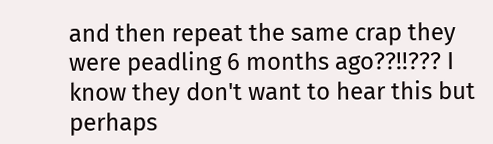and then repeat the same crap they were peadling 6 months ago??!!??? I know they don't want to hear this but perhaps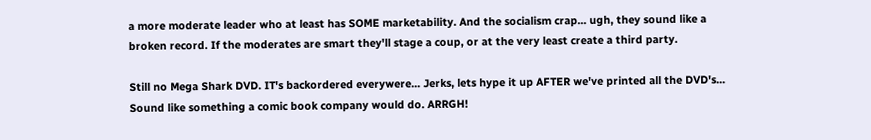a more moderate leader who at least has SOME marketability. And the socialism crap... ugh, they sound like a broken record. If the moderates are smart they'll stage a coup, or at the very least create a third party.

Still no Mega Shark DVD. IT's backordered everywere... Jerks, lets hype it up AFTER we've printed all the DVD's... Sound like something a comic book company would do. ARRGH!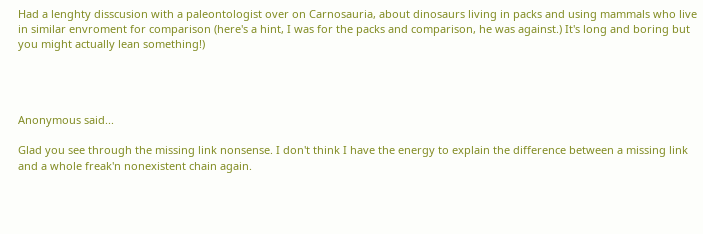Had a lenghty disscusion with a paleontologist over on Carnosauria, about dinosaurs living in packs and using mammals who live in similar envroment for comparison (here's a hint, I was for the packs and comparison, he was against.) It's long and boring but you might actually lean something!)




Anonymous said...

Glad you see through the missing link nonsense. I don't think I have the energy to explain the difference between a missing link and a whole freak'n nonexistent chain again.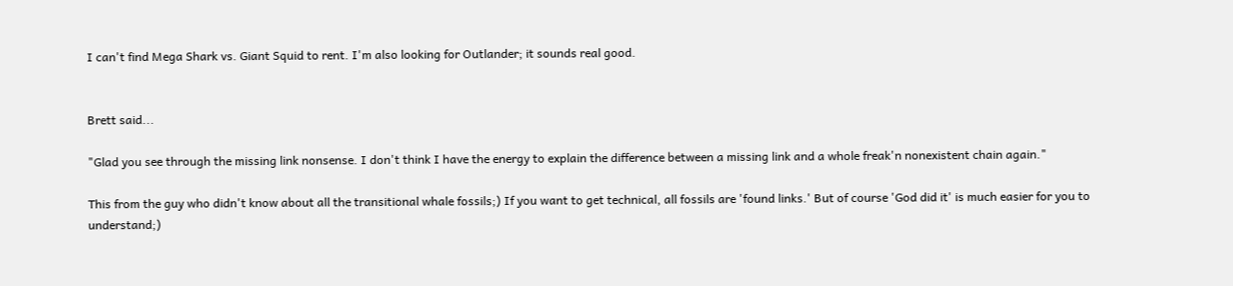I can't find Mega Shark vs. Giant Squid to rent. I'm also looking for Outlander; it sounds real good.


Brett said...

"Glad you see through the missing link nonsense. I don't think I have the energy to explain the difference between a missing link and a whole freak'n nonexistent chain again."

This from the guy who didn't know about all the transitional whale fossils;) If you want to get technical, all fossils are 'found links.' But of course 'God did it' is much easier for you to understand;)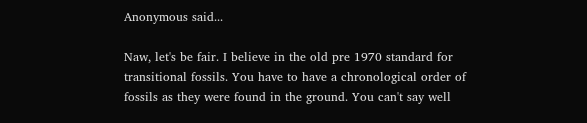Anonymous said...

Naw, let's be fair. I believe in the old pre 1970 standard for transitional fossils. You have to have a chronological order of fossils as they were found in the ground. You can't say well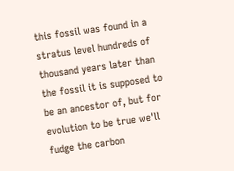this fossil was found in a stratus level hundreds of thousand years later than the fossil it is supposed to be an ancestor of, but for evolution to be true we'll fudge the carbon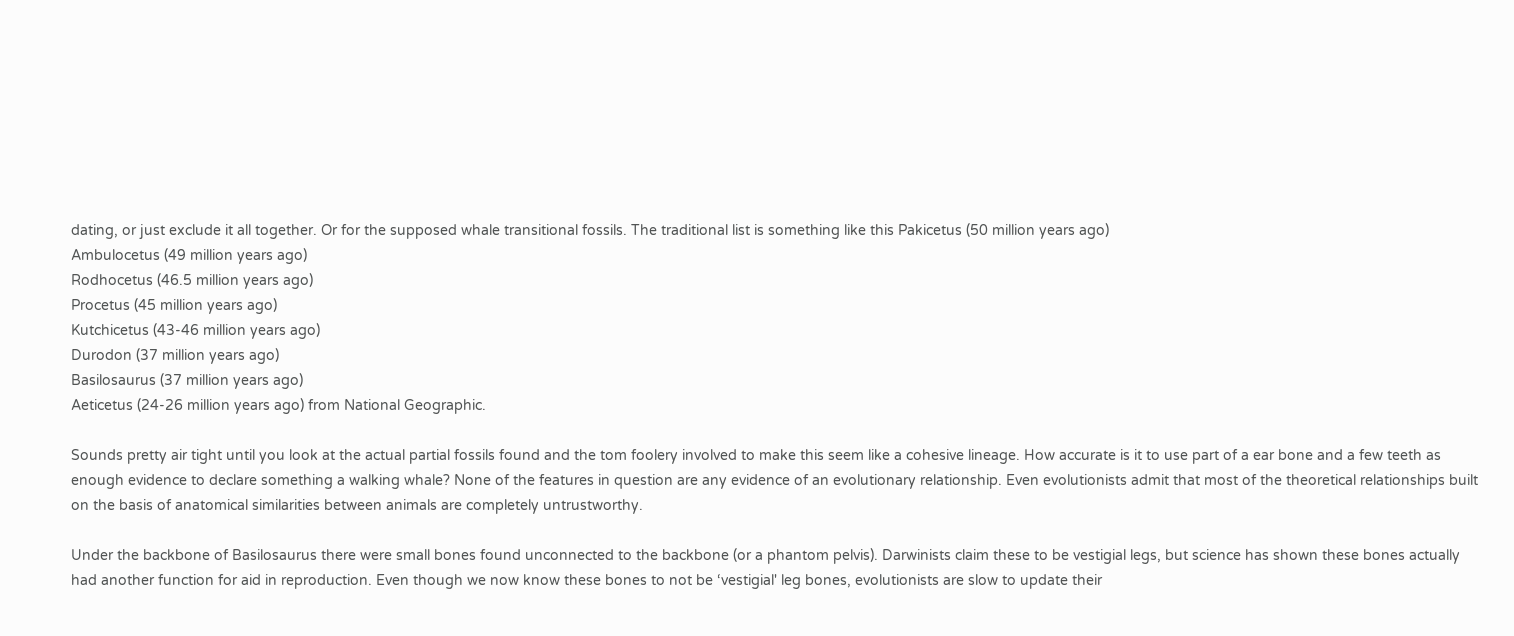dating, or just exclude it all together. Or for the supposed whale transitional fossils. The traditional list is something like this Pakicetus (50 million years ago)
Ambulocetus (49 million years ago)
Rodhocetus (46.5 million years ago)
Procetus (45 million years ago)
Kutchicetus (43-46 million years ago)
Durodon (37 million years ago)
Basilosaurus (37 million years ago)
Aeticetus (24-26 million years ago) from National Geographic.

Sounds pretty air tight until you look at the actual partial fossils found and the tom foolery involved to make this seem like a cohesive lineage. How accurate is it to use part of a ear bone and a few teeth as enough evidence to declare something a walking whale? None of the features in question are any evidence of an evolutionary relationship. Even evolutionists admit that most of the theoretical relationships built on the basis of anatomical similarities between animals are completely untrustworthy.

Under the backbone of Basilosaurus there were small bones found unconnected to the backbone (or a phantom pelvis). Darwinists claim these to be vestigial legs, but science has shown these bones actually had another function for aid in reproduction. Even though we now know these bones to not be ‘vestigial' leg bones, evolutionists are slow to update their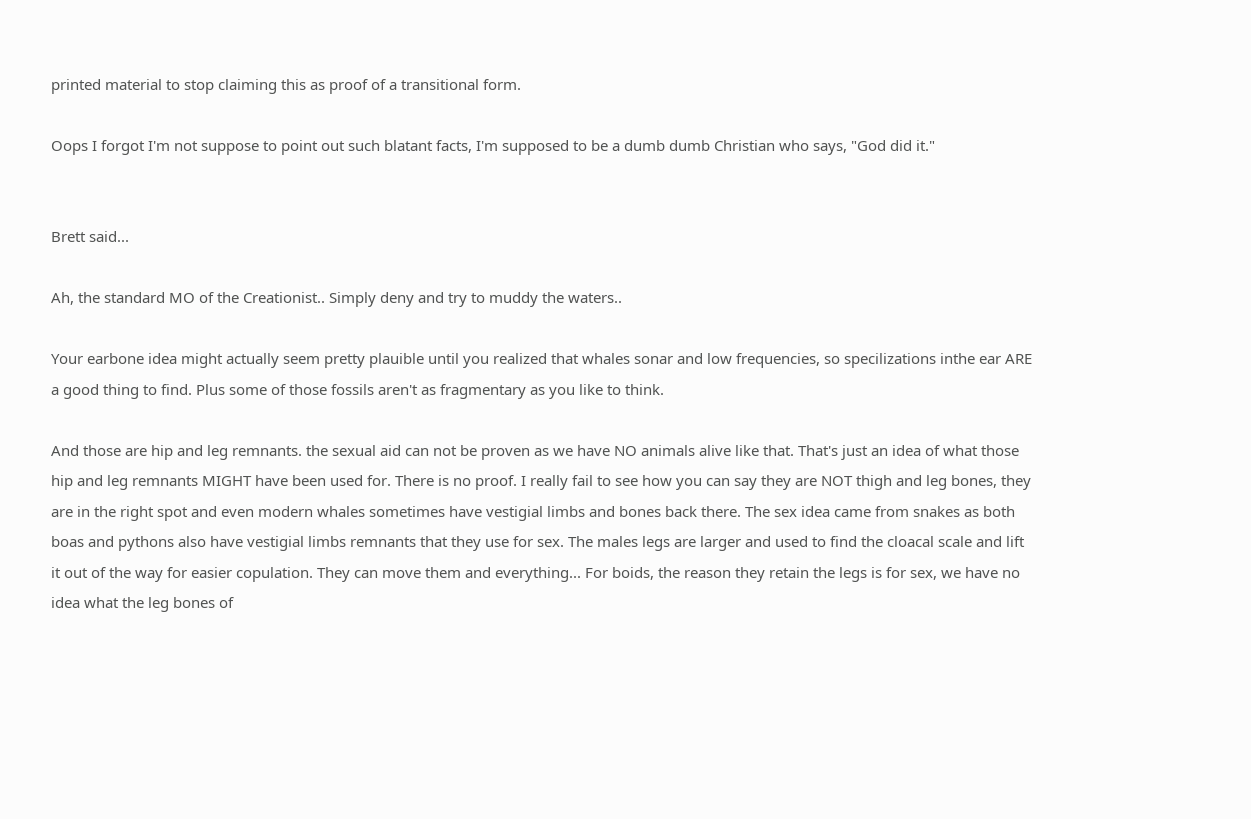printed material to stop claiming this as proof of a transitional form.

Oops I forgot I'm not suppose to point out such blatant facts, I'm supposed to be a dumb dumb Christian who says, "God did it."


Brett said...

Ah, the standard MO of the Creationist.. Simply deny and try to muddy the waters..

Your earbone idea might actually seem pretty plauible until you realized that whales sonar and low frequencies, so specilizations inthe ear ARE a good thing to find. Plus some of those fossils aren't as fragmentary as you like to think.

And those are hip and leg remnants. the sexual aid can not be proven as we have NO animals alive like that. That's just an idea of what those hip and leg remnants MIGHT have been used for. There is no proof. I really fail to see how you can say they are NOT thigh and leg bones, they are in the right spot and even modern whales sometimes have vestigial limbs and bones back there. The sex idea came from snakes as both boas and pythons also have vestigial limbs remnants that they use for sex. The males legs are larger and used to find the cloacal scale and lift it out of the way for easier copulation. They can move them and everything... For boids, the reason they retain the legs is for sex, we have no idea what the leg bones of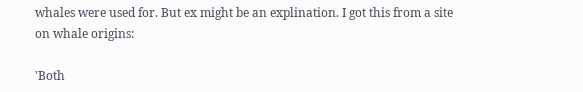whales were used for. But ex might be an explination. I got this from a site on whale origins:

'Both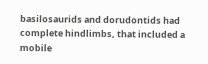basilosaurids and dorudontids had complete hindlimbs, that included a mobile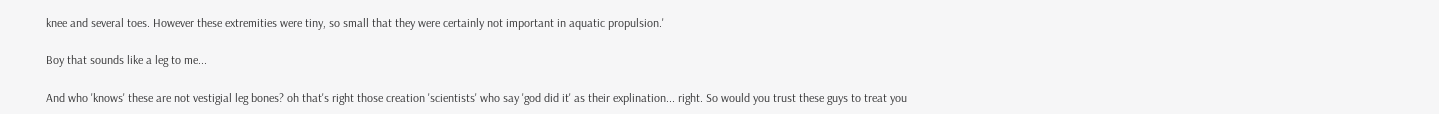knee and several toes. However these extremities were tiny, so small that they were certainly not important in aquatic propulsion.'

Boy that sounds like a leg to me...

And who 'knows' these are not vestigial leg bones? oh that's right those creation 'scientists' who say 'god did it' as their explination... right. So would you trust these guys to treat you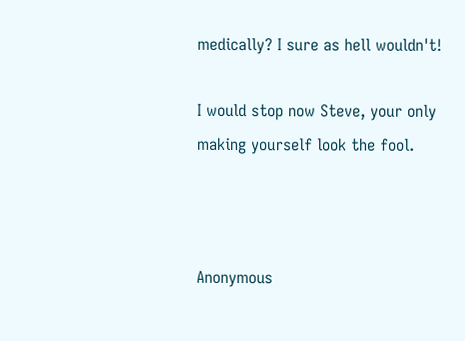medically? I sure as hell wouldn't!

I would stop now Steve, your only making yourself look the fool.



Anonymous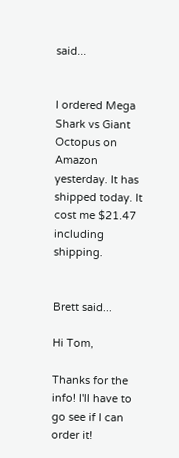said...


I ordered Mega Shark vs Giant Octopus on Amazon yesterday. It has shipped today. It cost me $21.47 including shipping.


Brett said...

Hi Tom,

Thanks for the info! I'll have to go see if I can order it!